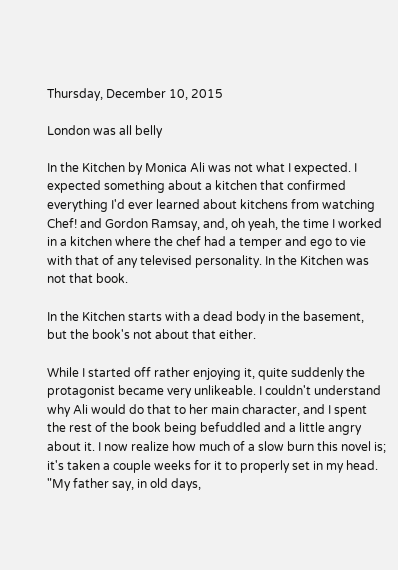Thursday, December 10, 2015

London was all belly

In the Kitchen by Monica Ali was not what I expected. I expected something about a kitchen that confirmed everything I'd ever learned about kitchens from watching Chef! and Gordon Ramsay, and, oh yeah, the time I worked in a kitchen where the chef had a temper and ego to vie with that of any televised personality. In the Kitchen was not that book.

In the Kitchen starts with a dead body in the basement, but the book's not about that either.

While I started off rather enjoying it, quite suddenly the protagonist became very unlikeable. I couldn't understand why Ali would do that to her main character, and I spent the rest of the book being befuddled and a little angry about it. I now realize how much of a slow burn this novel is; it's taken a couple weeks for it to properly set in my head.
"My father say, in old days,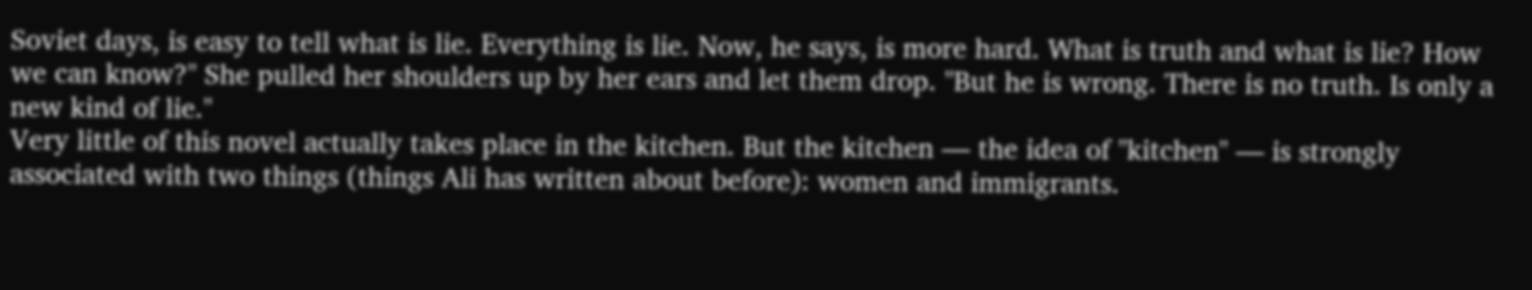Soviet days, is easy to tell what is lie. Everything is lie. Now, he says, is more hard. What is truth and what is lie? How we can know?" She pulled her shoulders up by her ears and let them drop. "But he is wrong. There is no truth. Is only a new kind of lie."
Very little of this novel actually takes place in the kitchen. But the kitchen — the idea of "kitchen" — is strongly associated with two things (things Ali has written about before): women and immigrants.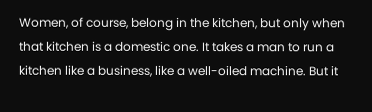Women, of course, belong in the kitchen, but only when that kitchen is a domestic one. It takes a man to run a kitchen like a business, like a well-oiled machine. But it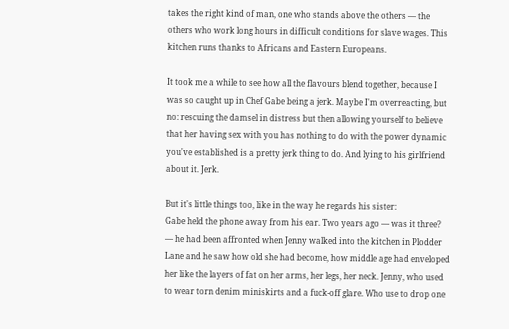takes the right kind of man, one who stands above the others — the others who work long hours in difficult conditions for slave wages. This kitchen runs thanks to Africans and Eastern Europeans.

It took me a while to see how all the flavours blend together, because I was so caught up in Chef Gabe being a jerk. Maybe I'm overreacting, but no: rescuing the damsel in distress but then allowing yourself to believe that her having sex with you has nothing to do with the power dynamic you've established is a pretty jerk thing to do. And lying to his girlfriend about it. Jerk.

But it's little things too, like in the way he regards his sister:
Gabe held the phone away from his ear. Two years ago — was it three? — he had been affronted when Jenny walked into the kitchen in Plodder Lane and he saw how old she had become, how middle age had enveloped her like the layers of fat on her arms, her legs, her neck. Jenny, who used to wear torn denim miniskirts and a fuck-off glare. Who use to drop one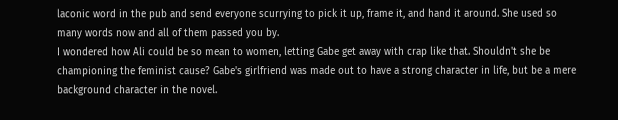laconic word in the pub and send everyone scurrying to pick it up, frame it, and hand it around. She used so many words now and all of them passed you by.
I wondered how Ali could be so mean to women, letting Gabe get away with crap like that. Shouldn't she be championing the feminist cause? Gabe's girlfriend was made out to have a strong character in life, but be a mere background character in the novel.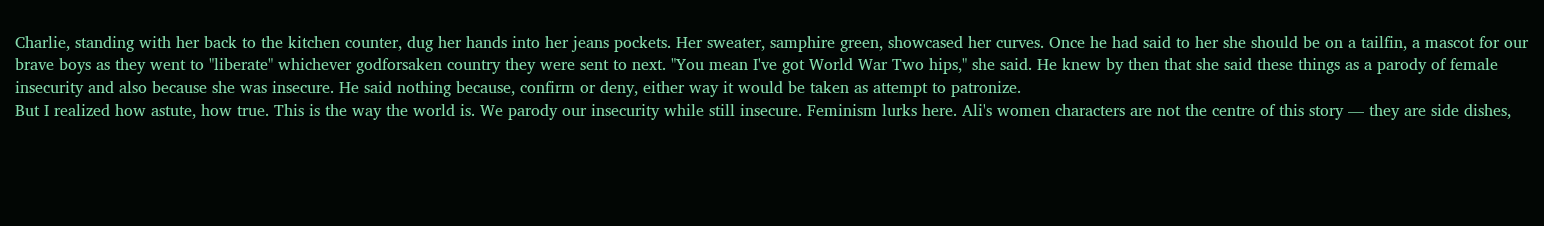Charlie, standing with her back to the kitchen counter, dug her hands into her jeans pockets. Her sweater, samphire green, showcased her curves. Once he had said to her she should be on a tailfin, a mascot for our brave boys as they went to "liberate" whichever godforsaken country they were sent to next. "You mean I've got World War Two hips," she said. He knew by then that she said these things as a parody of female insecurity and also because she was insecure. He said nothing because, confirm or deny, either way it would be taken as attempt to patronize.
But I realized how astute, how true. This is the way the world is. We parody our insecurity while still insecure. Feminism lurks here. Ali's women characters are not the centre of this story — they are side dishes,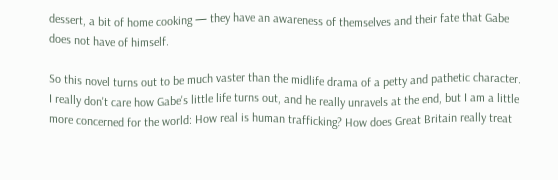dessert, a bit of home cooking — they have an awareness of themselves and their fate that Gabe does not have of himself.

So this novel turns out to be much vaster than the midlife drama of a petty and pathetic character. I really don't care how Gabe's little life turns out, and he really unravels at the end, but I am a little more concerned for the world: How real is human trafficking? How does Great Britain really treat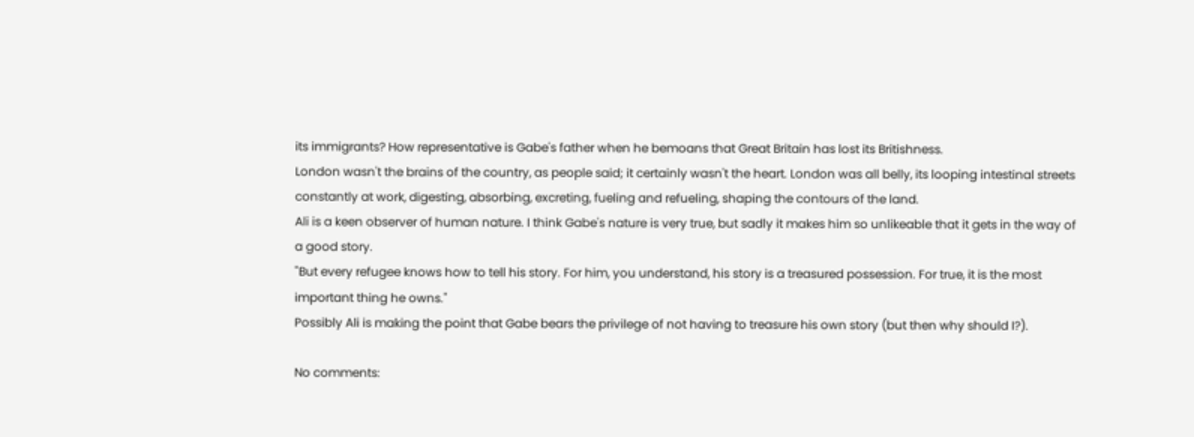its immigrants? How representative is Gabe's father when he bemoans that Great Britain has lost its Britishness.
London wasn't the brains of the country, as people said; it certainly wasn't the heart. London was all belly, its looping intestinal streets constantly at work, digesting, absorbing, excreting, fueling and refueling, shaping the contours of the land.
Ali is a keen observer of human nature. I think Gabe's nature is very true, but sadly it makes him so unlikeable that it gets in the way of a good story.
"But every refugee knows how to tell his story. For him, you understand, his story is a treasured possession. For true, it is the most important thing he owns."
Possibly Ali is making the point that Gabe bears the privilege of not having to treasure his own story (but then why should I?).

No comments: